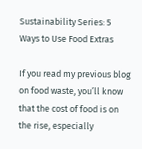Sustainability Series: 5 Ways to Use Food Extras

If you read my previous blog on food waste, you’ll know that the cost of food is on the rise, especially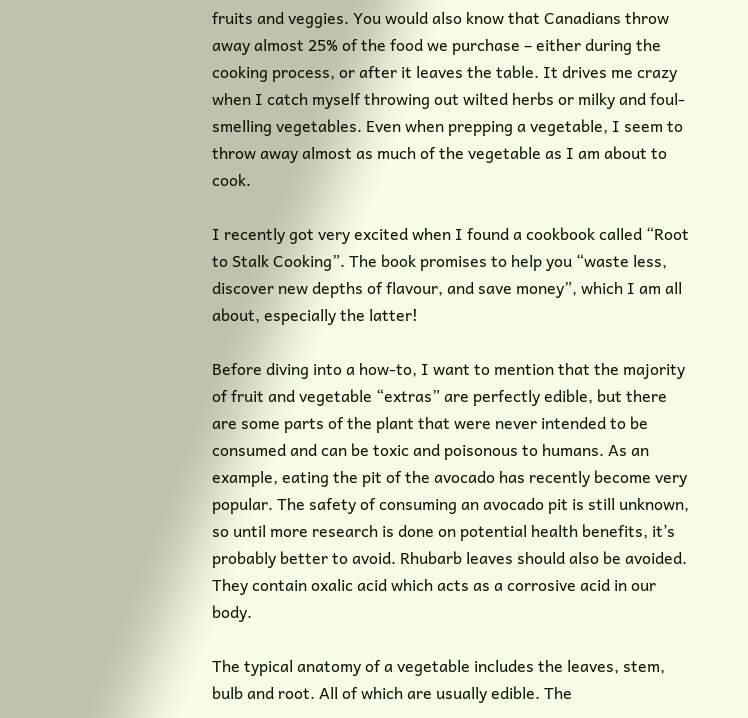fruits and veggies. You would also know that Canadians throw away almost 25% of the food we purchase – either during the cooking process, or after it leaves the table. It drives me crazy when I catch myself throwing out wilted herbs or milky and foul-smelling vegetables. Even when prepping a vegetable, I seem to throw away almost as much of the vegetable as I am about to cook.

I recently got very excited when I found a cookbook called “Root to Stalk Cooking”. The book promises to help you “waste less, discover new depths of flavour, and save money”, which I am all about, especially the latter!

Before diving into a how-to, I want to mention that the majority of fruit and vegetable “extras” are perfectly edible, but there are some parts of the plant that were never intended to be consumed and can be toxic and poisonous to humans. As an example, eating the pit of the avocado has recently become very popular. The safety of consuming an avocado pit is still unknown, so until more research is done on potential health benefits, it’s probably better to avoid. Rhubarb leaves should also be avoided. They contain oxalic acid which acts as a corrosive acid in our body.

The typical anatomy of a vegetable includes the leaves, stem, bulb and root. All of which are usually edible. The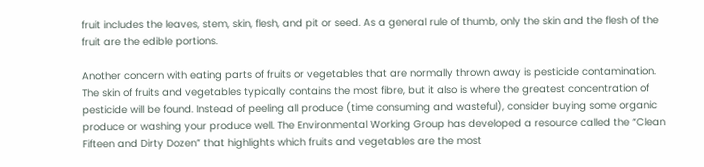fruit includes the leaves, stem, skin, flesh, and pit or seed. As a general rule of thumb, only the skin and the flesh of the fruit are the edible portions.

Another concern with eating parts of fruits or vegetables that are normally thrown away is pesticide contamination. The skin of fruits and vegetables typically contains the most fibre, but it also is where the greatest concentration of pesticide will be found. Instead of peeling all produce (time consuming and wasteful), consider buying some organic produce or washing your produce well. The Environmental Working Group has developed a resource called the “Clean Fifteen and Dirty Dozen” that highlights which fruits and vegetables are the most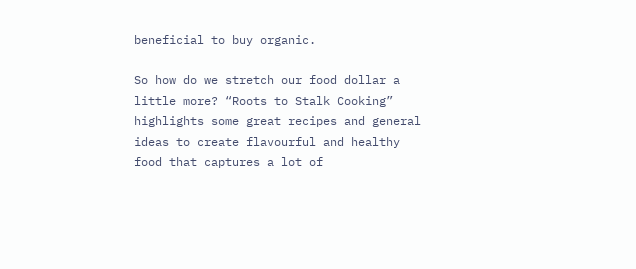beneficial to buy organic.

So how do we stretch our food dollar a little more? “Roots to Stalk Cooking” highlights some great recipes and general ideas to create flavourful and healthy food that captures a lot of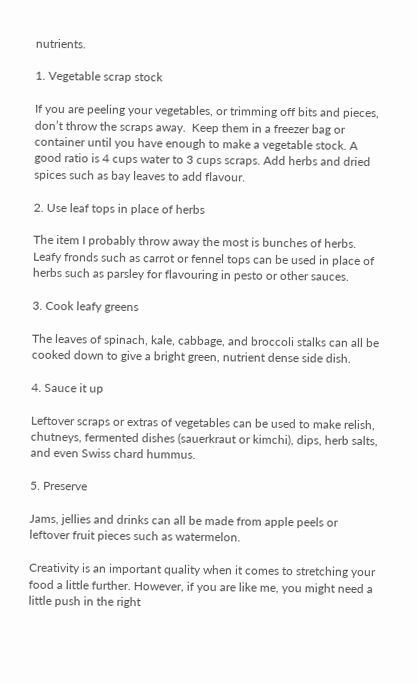nutrients.

1. Vegetable scrap stock

If you are peeling your vegetables, or trimming off bits and pieces, don’t throw the scraps away.  Keep them in a freezer bag or container until you have enough to make a vegetable stock. A good ratio is 4 cups water to 3 cups scraps. Add herbs and dried spices such as bay leaves to add flavour.

2. Use leaf tops in place of herbs

The item I probably throw away the most is bunches of herbs.  Leafy fronds such as carrot or fennel tops can be used in place of herbs such as parsley for flavouring in pesto or other sauces.

3. Cook leafy greens

The leaves of spinach, kale, cabbage, and broccoli stalks can all be cooked down to give a bright green, nutrient dense side dish.

4. Sauce it up

Leftover scraps or extras of vegetables can be used to make relish, chutneys, fermented dishes (sauerkraut or kimchi), dips, herb salts, and even Swiss chard hummus.

5. Preserve

Jams, jellies and drinks can all be made from apple peels or leftover fruit pieces such as watermelon.

Creativity is an important quality when it comes to stretching your food a little further. However, if you are like me, you might need a little push in the right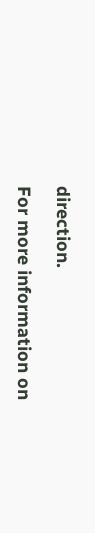direction.

For more information on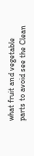what fruit and vegetable parts to avoid see the Clean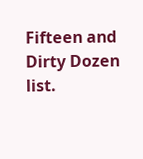Fifteen and Dirty Dozen list.